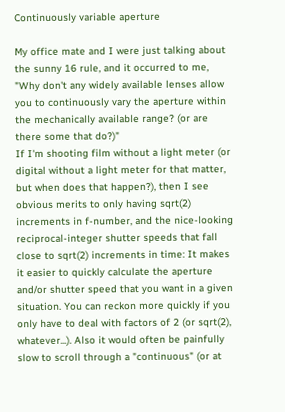Continuously variable aperture

My office mate and I were just talking about the sunny 16 rule, and it occurred to me, "Why don't any widely available lenses allow you to continuously vary the aperture within the mechanically available range? (or are there some that do?)"
If I'm shooting film without a light meter (or digital without a light meter for that matter, but when does that happen?), then I see obvious merits to only having sqrt(2) increments in f-number, and the nice-looking reciprocal-integer shutter speeds that fall close to sqrt(2) increments in time: It makes it easier to quickly calculate the aperture and/or shutter speed that you want in a given situation. You can reckon more quickly if you only have to deal with factors of 2 (or sqrt(2), whatever...). Also it would often be painfully slow to scroll through a "continuous" (or at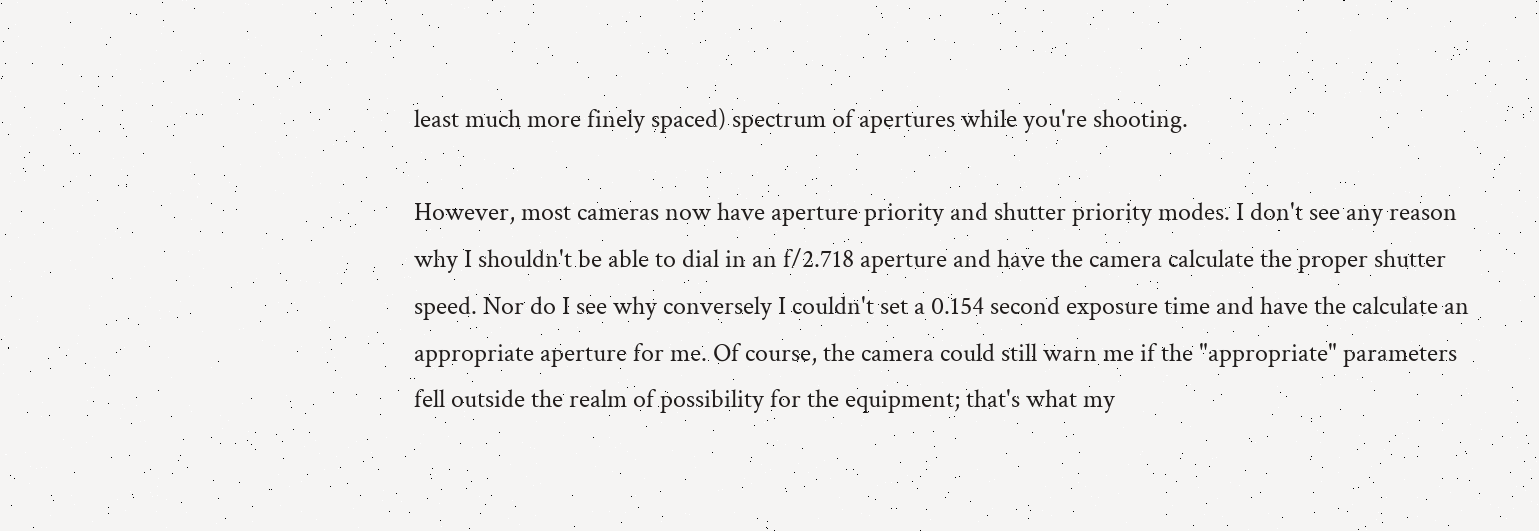least much more finely spaced) spectrum of apertures while you're shooting.

However, most cameras now have aperture priority and shutter priority modes. I don't see any reason why I shouldn't be able to dial in an f/2.718 aperture and have the camera calculate the proper shutter speed. Nor do I see why conversely I couldn't set a 0.154 second exposure time and have the calculate an appropriate aperture for me. Of course, the camera could still warn me if the "appropriate" parameters fell outside the realm of possibility for the equipment; that's what my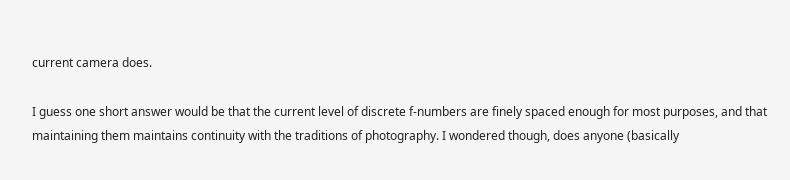current camera does.

I guess one short answer would be that the current level of discrete f-numbers are finely spaced enough for most purposes, and that maintaining them maintains continuity with the traditions of photography. I wondered though, does anyone (basically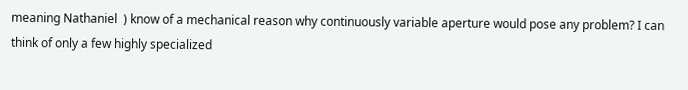meaning Nathaniel  ) know of a mechanical reason why continuously variable aperture would pose any problem? I can think of only a few highly specialized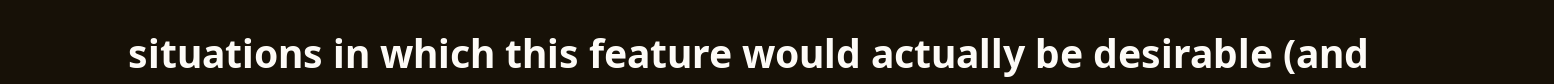situations in which this feature would actually be desirable (and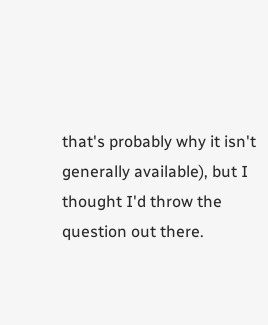that's probably why it isn't generally available), but I thought I'd throw the question out there.